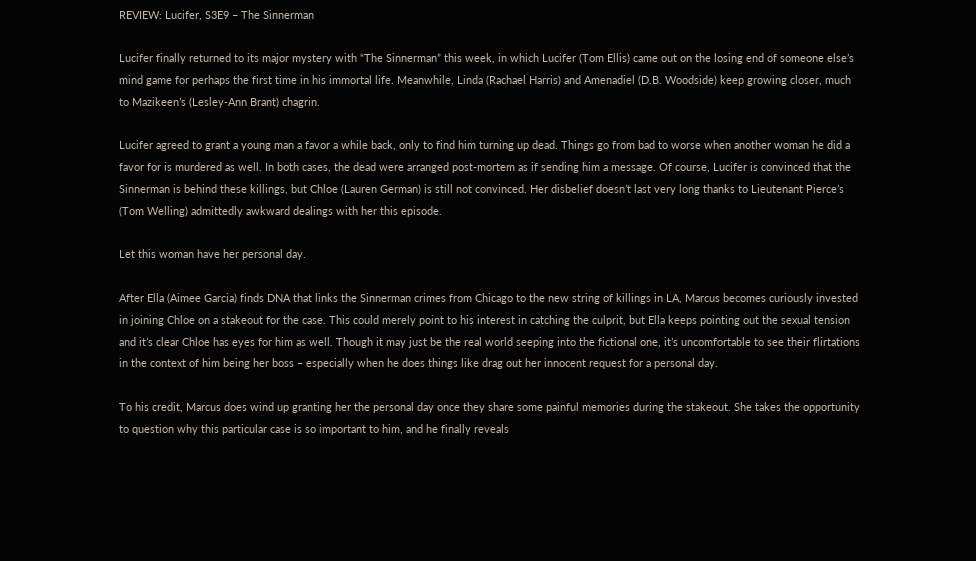REVIEW: Lucifer, S3E9 – The Sinnerman

Lucifer finally returned to its major mystery with “The Sinnerman” this week, in which Lucifer (Tom Ellis) came out on the losing end of someone else’s mind game for perhaps the first time in his immortal life. Meanwhile, Linda (Rachael Harris) and Amenadiel (D.B. Woodside) keep growing closer, much to Mazikeen’s (Lesley-Ann Brant) chagrin.

Lucifer agreed to grant a young man a favor a while back, only to find him turning up dead. Things go from bad to worse when another woman he did a favor for is murdered as well. In both cases, the dead were arranged post-mortem as if sending him a message. Of course, Lucifer is convinced that the Sinnerman is behind these killings, but Chloe (Lauren German) is still not convinced. Her disbelief doesn’t last very long thanks to Lieutenant Pierce’s (Tom Welling) admittedly awkward dealings with her this episode.

Let this woman have her personal day.

After Ella (Aimee Garcia) finds DNA that links the Sinnerman crimes from Chicago to the new string of killings in LA, Marcus becomes curiously invested in joining Chloe on a stakeout for the case. This could merely point to his interest in catching the culprit, but Ella keeps pointing out the sexual tension and it’s clear Chloe has eyes for him as well. Though it may just be the real world seeping into the fictional one, it’s uncomfortable to see their flirtations in the context of him being her boss – especially when he does things like drag out her innocent request for a personal day.

To his credit, Marcus does wind up granting her the personal day once they share some painful memories during the stakeout. She takes the opportunity to question why this particular case is so important to him, and he finally reveals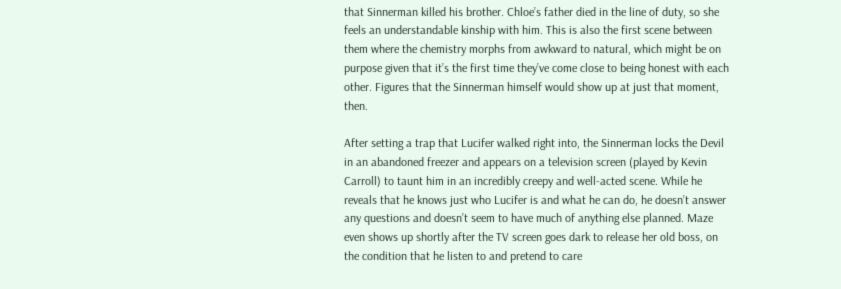that Sinnerman killed his brother. Chloe’s father died in the line of duty, so she feels an understandable kinship with him. This is also the first scene between them where the chemistry morphs from awkward to natural, which might be on purpose given that it’s the first time they’ve come close to being honest with each other. Figures that the Sinnerman himself would show up at just that moment, then.

After setting a trap that Lucifer walked right into, the Sinnerman locks the Devil in an abandoned freezer and appears on a television screen (played by Kevin Carroll) to taunt him in an incredibly creepy and well-acted scene. While he reveals that he knows just who Lucifer is and what he can do, he doesn’t answer any questions and doesn’t seem to have much of anything else planned. Maze even shows up shortly after the TV screen goes dark to release her old boss, on the condition that he listen to and pretend to care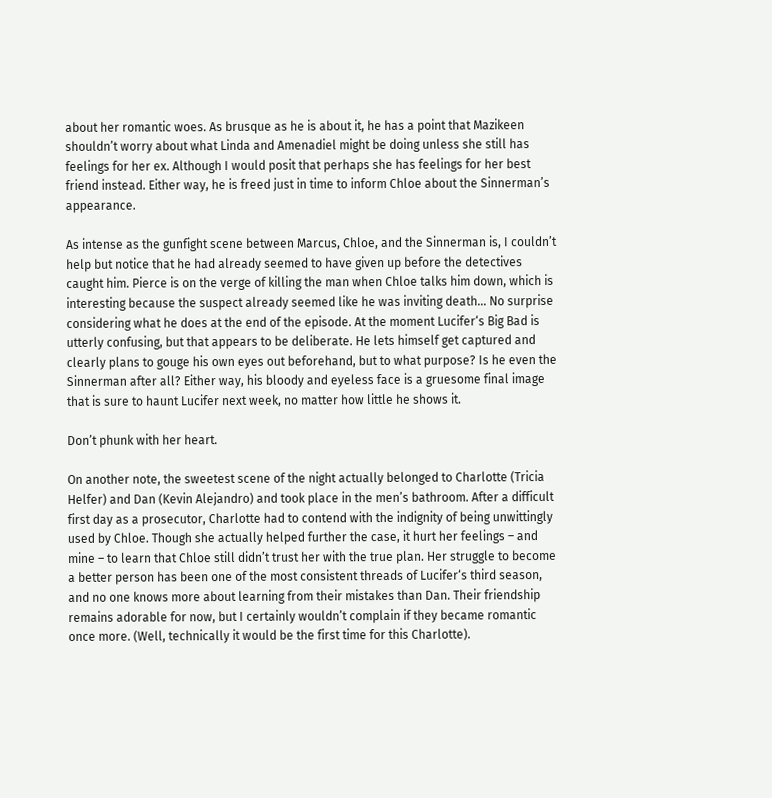about her romantic woes. As brusque as he is about it, he has a point that Mazikeen shouldn’t worry about what Linda and Amenadiel might be doing unless she still has feelings for her ex. Although I would posit that perhaps she has feelings for her best friend instead. Either way, he is freed just in time to inform Chloe about the Sinnerman’s appearance.

As intense as the gunfight scene between Marcus, Chloe, and the Sinnerman is, I couldn’t help but notice that he had already seemed to have given up before the detectives caught him. Pierce is on the verge of killing the man when Chloe talks him down, which is interesting because the suspect already seemed like he was inviting death… No surprise considering what he does at the end of the episode. At the moment Lucifer‘s Big Bad is utterly confusing, but that appears to be deliberate. He lets himself get captured and clearly plans to gouge his own eyes out beforehand, but to what purpose? Is he even the Sinnerman after all? Either way, his bloody and eyeless face is a gruesome final image that is sure to haunt Lucifer next week, no matter how little he shows it.

Don’t phunk with her heart.

On another note, the sweetest scene of the night actually belonged to Charlotte (Tricia Helfer) and Dan (Kevin Alejandro) and took place in the men’s bathroom. After a difficult first day as a prosecutor, Charlotte had to contend with the indignity of being unwittingly used by Chloe. Though she actually helped further the case, it hurt her feelings – and mine – to learn that Chloe still didn’t trust her with the true plan. Her struggle to become a better person has been one of the most consistent threads of Lucifer‘s third season, and no one knows more about learning from their mistakes than Dan. Their friendship remains adorable for now, but I certainly wouldn’t complain if they became romantic once more. (Well, technically it would be the first time for this Charlotte).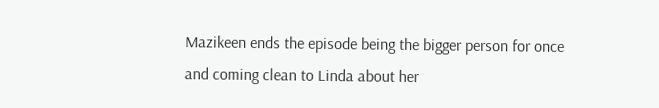Mazikeen ends the episode being the bigger person for once and coming clean to Linda about her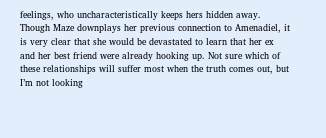feelings, who uncharacteristically keeps hers hidden away. Though Maze downplays her previous connection to Amenadiel, it is very clear that she would be devastated to learn that her ex and her best friend were already hooking up. Not sure which of these relationships will suffer most when the truth comes out, but I’m not looking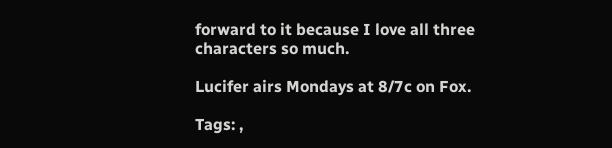forward to it because I love all three characters so much.

Lucifer airs Mondays at 8/7c on Fox.

Tags: ,